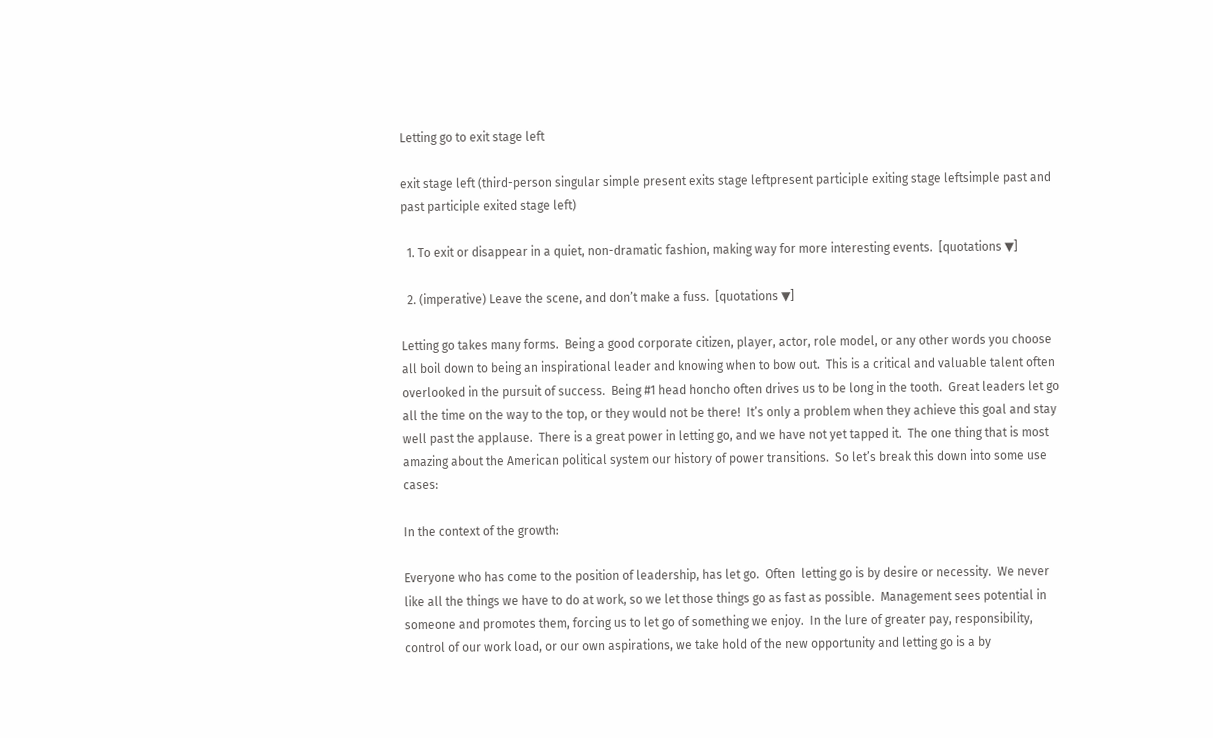Letting go to exit stage left

exit stage left (third-person singular simple present exits stage leftpresent participle exiting stage leftsimple past and past participle exited stage left)

  1. To exit or disappear in a quiet, non-dramatic fashion, making way for more interesting events.  [quotations ▼]

  2. (imperative) Leave the scene, and don’t make a fuss.  [quotations ▼]

Letting go takes many forms.  Being a good corporate citizen, player, actor, role model, or any other words you choose all boil down to being an inspirational leader and knowing when to bow out.  This is a critical and valuable talent often overlooked in the pursuit of success.  Being #1 head honcho often drives us to be long in the tooth.  Great leaders let go all the time on the way to the top, or they would not be there!  It’s only a problem when they achieve this goal and stay well past the applause.  There is a great power in letting go, and we have not yet tapped it.  The one thing that is most amazing about the American political system our history of power transitions.  So let’s break this down into some use cases:

In the context of the growth:

Everyone who has come to the position of leadership, has let go.  Often  letting go is by desire or necessity.  We never like all the things we have to do at work, so we let those things go as fast as possible.  Management sees potential in someone and promotes them, forcing us to let go of something we enjoy.  In the lure of greater pay, responsibility, control of our work load, or our own aspirations, we take hold of the new opportunity and letting go is a by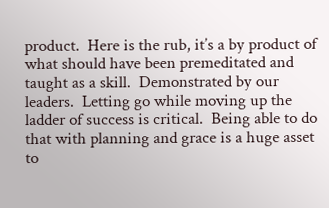product.  Here is the rub, it’s a by product of what should have been premeditated and taught as a skill.  Demonstrated by our leaders.  Letting go while moving up the ladder of success is critical.  Being able to do that with planning and grace is a huge asset to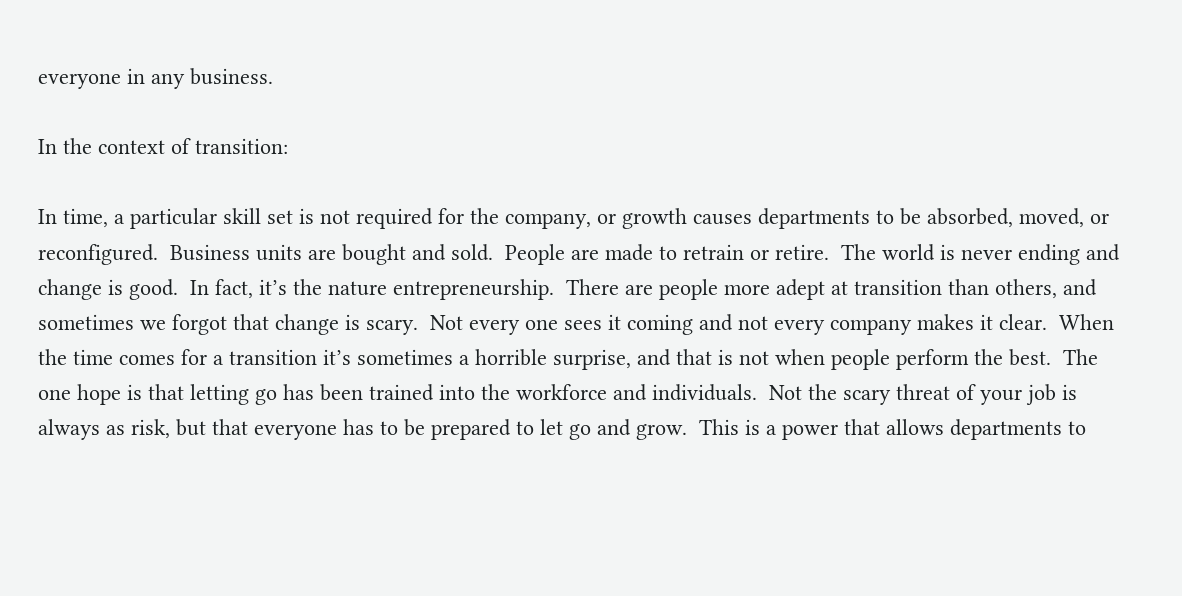everyone in any business.

In the context of transition:

In time, a particular skill set is not required for the company, or growth causes departments to be absorbed, moved, or reconfigured.  Business units are bought and sold.  People are made to retrain or retire.  The world is never ending and change is good.  In fact, it’s the nature entrepreneurship.  There are people more adept at transition than others, and sometimes we forgot that change is scary.  Not every one sees it coming and not every company makes it clear.  When the time comes for a transition it’s sometimes a horrible surprise, and that is not when people perform the best.  The one hope is that letting go has been trained into the workforce and individuals.  Not the scary threat of your job is always as risk, but that everyone has to be prepared to let go and grow.  This is a power that allows departments to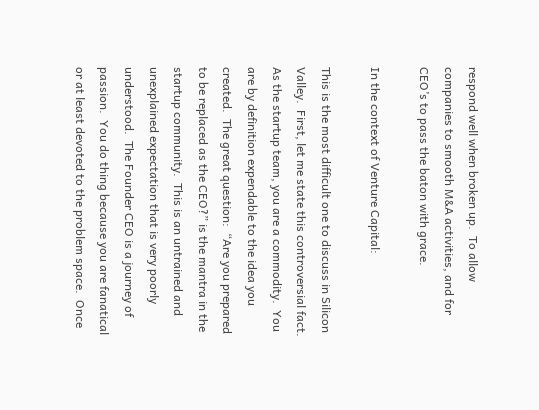respond well when broken up.  To allow companies to smooth M&A activities, and for CEO’s to pass the baton with grace.

In the context of Venture Capital:

This is the most difficult one to discuss in Silicon Valley.  First, let me state this controversial fact.  As the startup team, you are a commodity.  You are by definition expendable to the idea you created.  The great question:  “Are you prepared to be replaced as the CEO?” is the mantra in the startup community.  This is an untrained and unexplained expectation that is very poorly understood.  The Founder CEO is a journey of passion.  You do thing because you are fanatical  or at least devoted to the problem space.  Once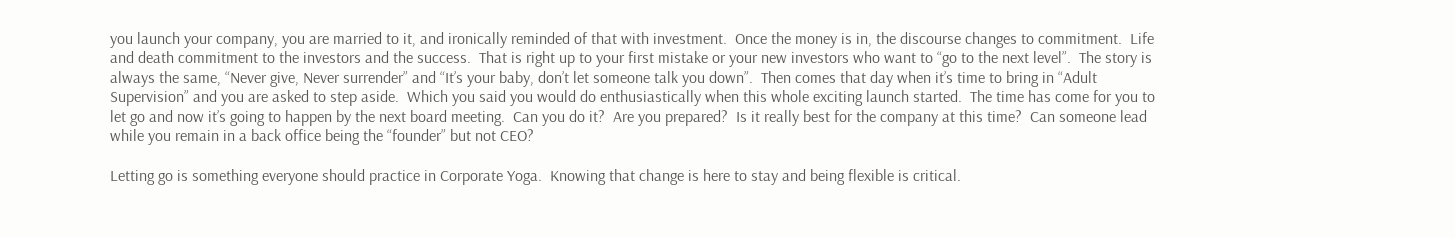you launch your company, you are married to it, and ironically reminded of that with investment.  Once the money is in, the discourse changes to commitment.  Life and death commitment to the investors and the success.  That is right up to your first mistake or your new investors who want to “go to the next level”.  The story is always the same, “Never give, Never surrender” and “It’s your baby, don’t let someone talk you down”.  Then comes that day when it’s time to bring in “Adult Supervision” and you are asked to step aside.  Which you said you would do enthusiastically when this whole exciting launch started.  The time has come for you to let go and now it’s going to happen by the next board meeting.  Can you do it?  Are you prepared?  Is it really best for the company at this time?  Can someone lead while you remain in a back office being the “founder” but not CEO?

Letting go is something everyone should practice in Corporate Yoga.  Knowing that change is here to stay and being flexible is critical.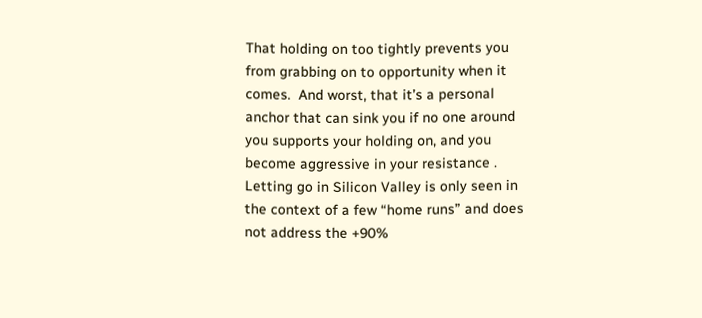That holding on too tightly prevents you from grabbing on to opportunity when it comes.  And worst, that it’s a personal anchor that can sink you if no one around you supports your holding on, and you become aggressive in your resistance .  Letting go in Silicon Valley is only seen in the context of a few “home runs” and does not address the +90%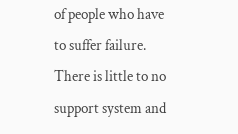of people who have to suffer failure.  There is little to no support system and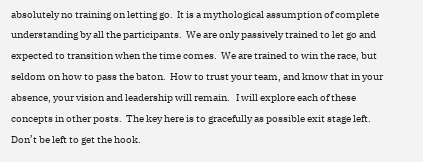absolutely no training on letting go.  It is a mythological assumption of complete understanding by all the participants.  We are only passively trained to let go and expected to transition when the time comes.  We are trained to win the race, but seldom on how to pass the baton.  How to trust your team, and know that in your absence, your vision and leadership will remain.   I will explore each of these concepts in other posts.  The key here is to gracefully as possible exit stage left.  Don’t be left to get the hook.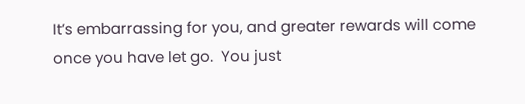It’s embarrassing for you, and greater rewards will come once you have let go.  You just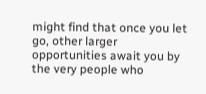might find that once you let go, other larger opportunities await you by the very people who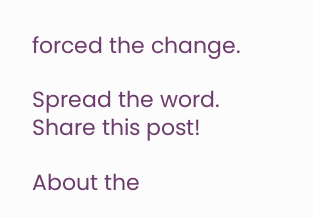forced the change.

Spread the word. Share this post!

About the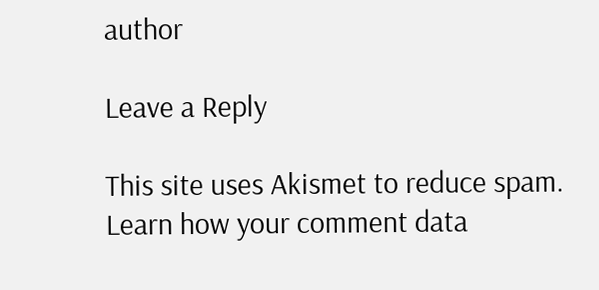author

Leave a Reply

This site uses Akismet to reduce spam. Learn how your comment data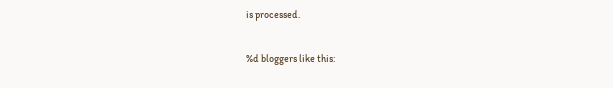is processed.

%d bloggers like this: